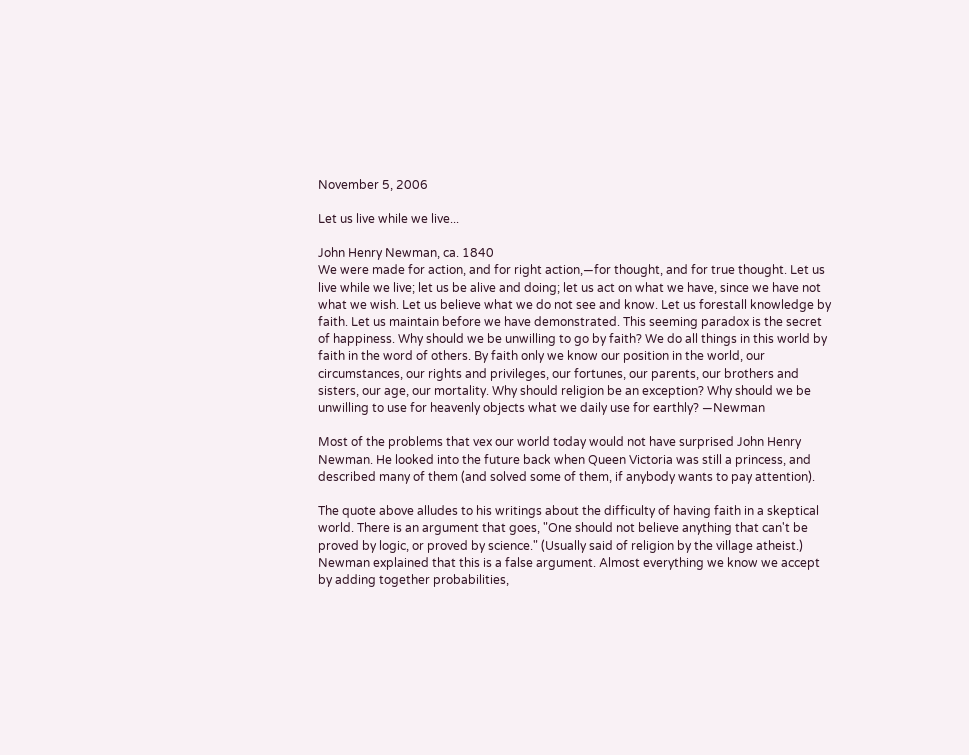November 5, 2006

Let us live while we live...

John Henry Newman, ca. 1840
We were made for action, and for right action,—for thought, and for true thought. Let us live while we live; let us be alive and doing; let us act on what we have, since we have not what we wish. Let us believe what we do not see and know. Let us forestall knowledge by faith. Let us maintain before we have demonstrated. This seeming paradox is the secret of happiness. Why should we be unwilling to go by faith? We do all things in this world by faith in the word of others. By faith only we know our position in the world, our circumstances, our rights and privileges, our fortunes, our parents, our brothers and sisters, our age, our mortality. Why should religion be an exception? Why should we be unwilling to use for heavenly objects what we daily use for earthly? —Newman

Most of the problems that vex our world today would not have surprised John Henry Newman. He looked into the future back when Queen Victoria was still a princess, and described many of them (and solved some of them, if anybody wants to pay attention).

The quote above alludes to his writings about the difficulty of having faith in a skeptical world. There is an argument that goes, "One should not believe anything that can't be proved by logic, or proved by science." (Usually said of religion by the village atheist.) Newman explained that this is a false argument. Almost everything we know we accept by adding together probabilities,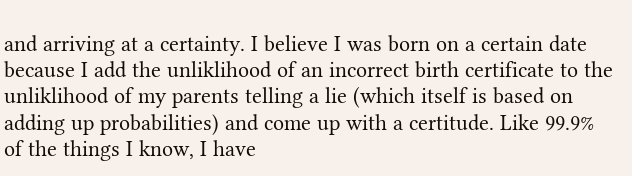and arriving at a certainty. I believe I was born on a certain date because I add the unliklihood of an incorrect birth certificate to the unliklihood of my parents telling a lie (which itself is based on adding up probabilities) and come up with a certitude. Like 99.9% of the things I know, I have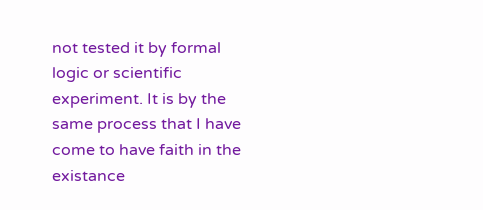not tested it by formal logic or scientific experiment. It is by the same process that I have come to have faith in the existance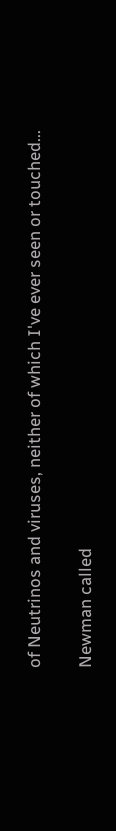of Neutrinos and viruses, neither of which I've ever seen or touched...

Newman called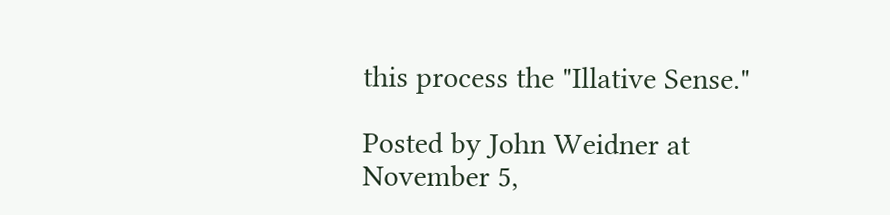this process the "Illative Sense."

Posted by John Weidner at November 5,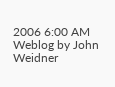2006 6:00 AM
Weblog by John Weidner